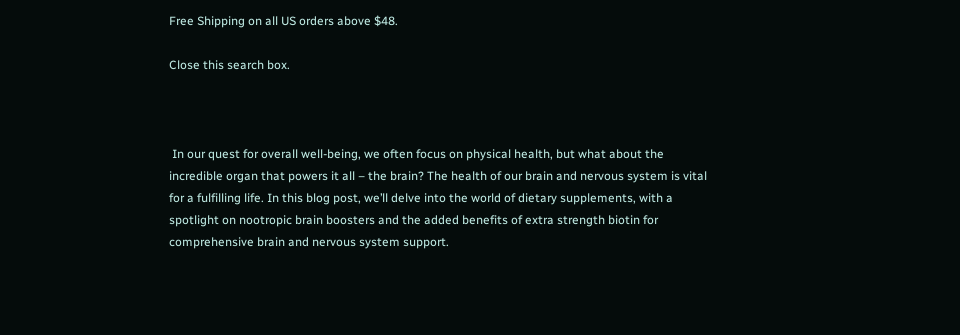Free Shipping on all US orders above $48.

Close this search box.



 In our quest for overall well-being, we often focus on physical health, but what about the incredible organ that powers it all – the brain? The health of our brain and nervous system is vital for a fulfilling life. In this blog post, we’ll delve into the world of dietary supplements, with a spotlight on nootropic brain boosters and the added benefits of extra strength biotin for comprehensive brain and nervous system support.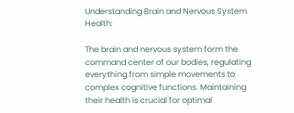Understanding Brain and Nervous System Health:

The brain and nervous system form the command center of our bodies, regulating everything from simple movements to complex cognitive functions. Maintaining their health is crucial for optimal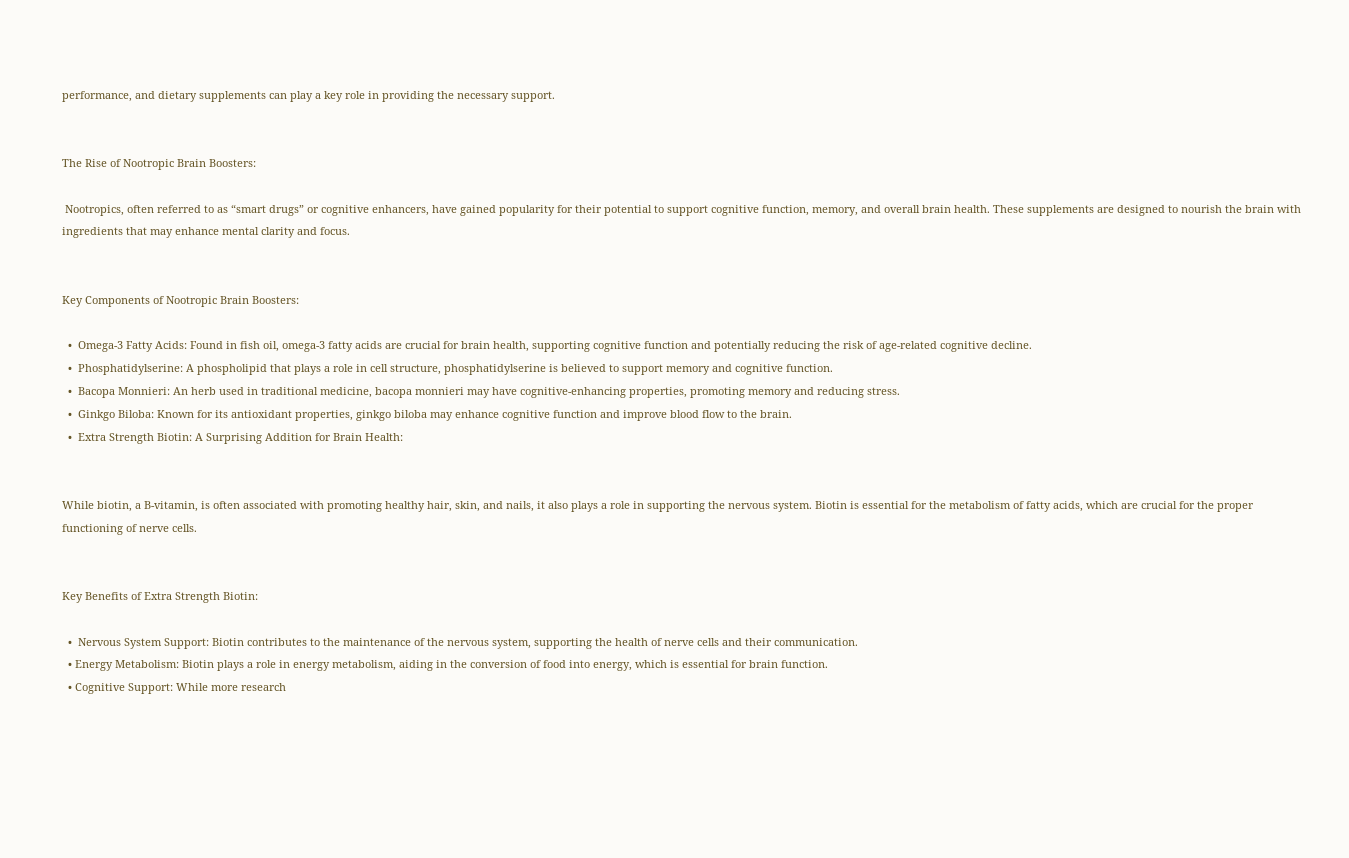performance, and dietary supplements can play a key role in providing the necessary support.


The Rise of Nootropic Brain Boosters:

 Nootropics, often referred to as “smart drugs” or cognitive enhancers, have gained popularity for their potential to support cognitive function, memory, and overall brain health. These supplements are designed to nourish the brain with ingredients that may enhance mental clarity and focus.


Key Components of Nootropic Brain Boosters:

  •  Omega-3 Fatty Acids: Found in fish oil, omega-3 fatty acids are crucial for brain health, supporting cognitive function and potentially reducing the risk of age-related cognitive decline.
  •  Phosphatidylserine: A phospholipid that plays a role in cell structure, phosphatidylserine is believed to support memory and cognitive function.
  •  Bacopa Monnieri: An herb used in traditional medicine, bacopa monnieri may have cognitive-enhancing properties, promoting memory and reducing stress.
  •  Ginkgo Biloba: Known for its antioxidant properties, ginkgo biloba may enhance cognitive function and improve blood flow to the brain.
  •  Extra Strength Biotin: A Surprising Addition for Brain Health:


While biotin, a B-vitamin, is often associated with promoting healthy hair, skin, and nails, it also plays a role in supporting the nervous system. Biotin is essential for the metabolism of fatty acids, which are crucial for the proper functioning of nerve cells.


Key Benefits of Extra Strength Biotin:

  •  Nervous System Support: Biotin contributes to the maintenance of the nervous system, supporting the health of nerve cells and their communication.
  • Energy Metabolism: Biotin plays a role in energy metabolism, aiding in the conversion of food into energy, which is essential for brain function.
  • Cognitive Support: While more research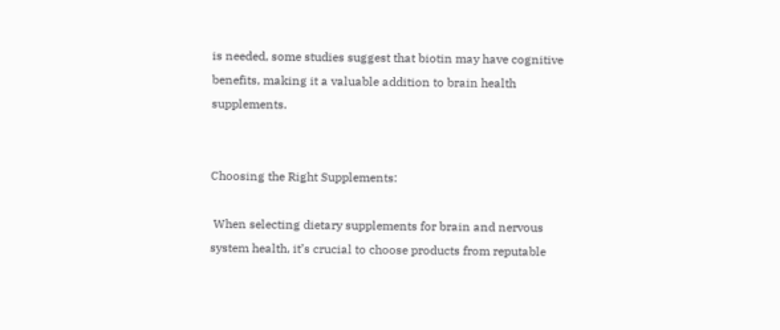is needed, some studies suggest that biotin may have cognitive benefits, making it a valuable addition to brain health supplements.


Choosing the Right Supplements:

 When selecting dietary supplements for brain and nervous system health, it’s crucial to choose products from reputable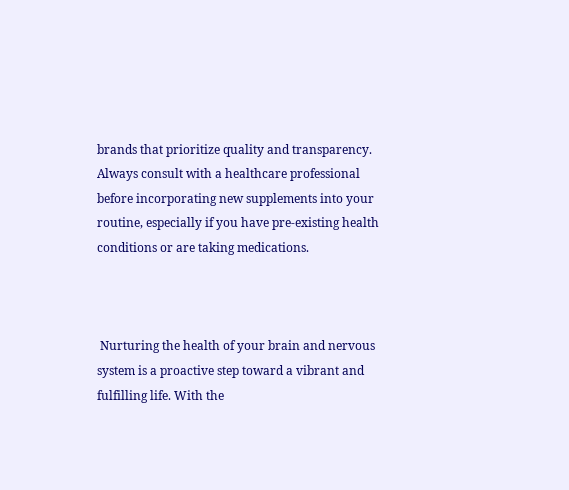brands that prioritize quality and transparency. Always consult with a healthcare professional before incorporating new supplements into your routine, especially if you have pre-existing health conditions or are taking medications.



 Nurturing the health of your brain and nervous system is a proactive step toward a vibrant and fulfilling life. With the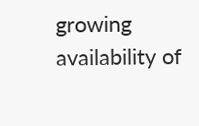growing availability of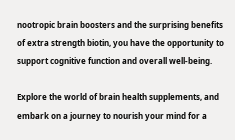nootropic brain boosters and the surprising benefits of extra strength biotin, you have the opportunity to support cognitive function and overall well-being.

Explore the world of brain health supplements, and embark on a journey to nourish your mind for a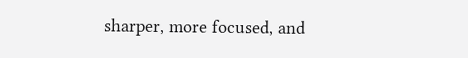sharper, more focused, and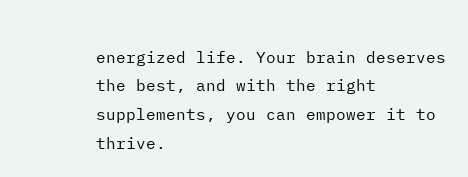energized life. Your brain deserves the best, and with the right supplements, you can empower it to thrive.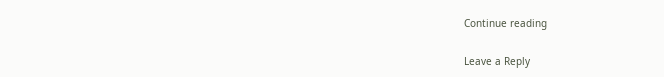Continue reading

Leave a Reply